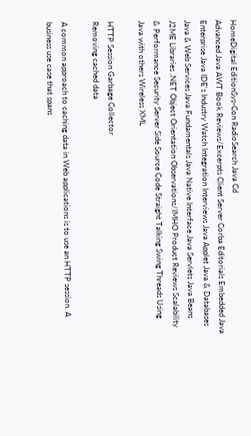HomeDigital EditionSys-Con RadioSearch Java Cd
Advanced Java AWT Book Reviews/Excerpts Client Server Corba Editorials Embedded Java Enterprise Java IDE's Industry Watch Integration Interviews Java Applet Java & Databases Java & Web Services Java Fundamentals Java Native Interface Java Servlets Java Beans J2ME Libraries .NET Object Orientation Observations/IMHO Product Reviews Scalability & Performance Security Server Side Source Code Straight Talking Swing Threads Using Java with others Wireless XML

HTTP Session Garbage Collector
Removing cached data

A common approach to caching data in Web applications is to use an HTTP session. A business use case that spans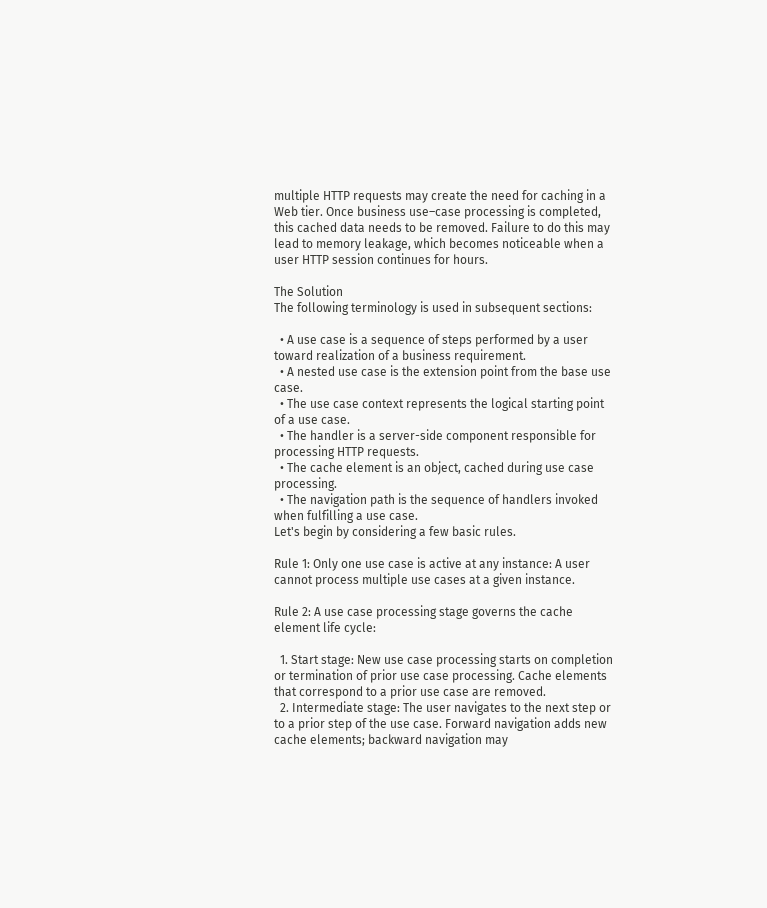multiple HTTP requests may create the need for caching in a Web tier. Once business use–case processing is completed, this cached data needs to be removed. Failure to do this may lead to memory leakage, which becomes noticeable when a user HTTP session continues for hours.

The Solution
The following terminology is used in subsequent sections:

  • A use case is a sequence of steps performed by a user toward realization of a business requirement.
  • A nested use case is the extension point from the base use case.
  • The use case context represents the logical starting point of a use case.
  • The handler is a server-side component responsible for processing HTTP requests.
  • The cache element is an object, cached during use case processing.
  • The navigation path is the sequence of handlers invoked when fulfilling a use case.
Let's begin by considering a few basic rules.

Rule 1: Only one use case is active at any instance: A user cannot process multiple use cases at a given instance.

Rule 2: A use case processing stage governs the cache element life cycle:

  1. Start stage: New use case processing starts on completion or termination of prior use case processing. Cache elements that correspond to a prior use case are removed.
  2. Intermediate stage: The user navigates to the next step or to a prior step of the use case. Forward navigation adds new cache elements; backward navigation may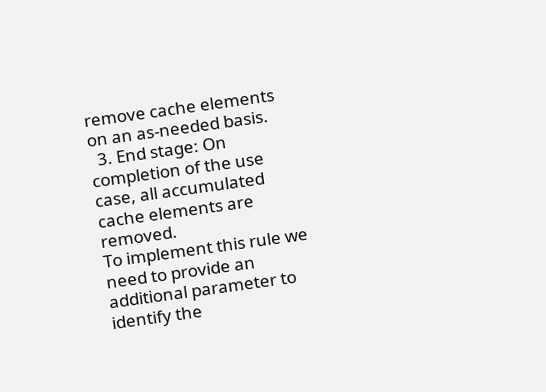remove cache elements on an as-needed basis.
  3. End stage: On completion of the use case, all accumulated cache elements are removed.
To implement this rule we need to provide an additional parameter to identify the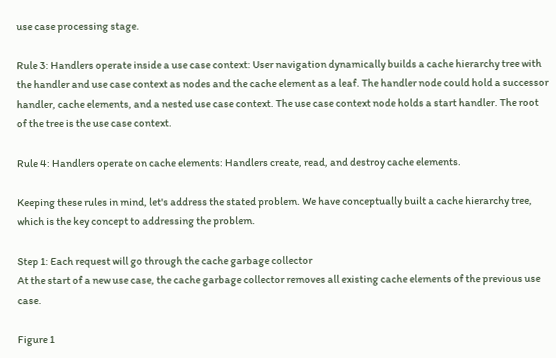use case processing stage.

Rule 3: Handlers operate inside a use case context: User navigation dynamically builds a cache hierarchy tree with the handler and use case context as nodes and the cache element as a leaf. The handler node could hold a successor handler, cache elements, and a nested use case context. The use case context node holds a start handler. The root of the tree is the use case context.

Rule 4: Handlers operate on cache elements: Handlers create, read, and destroy cache elements.

Keeping these rules in mind, let's address the stated problem. We have conceptually built a cache hierarchy tree, which is the key concept to addressing the problem.

Step 1: Each request will go through the cache garbage collector
At the start of a new use case, the cache garbage collector removes all existing cache elements of the previous use case.

Figure 1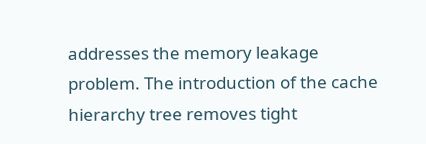addresses the memory leakage problem. The introduction of the cache hierarchy tree removes tight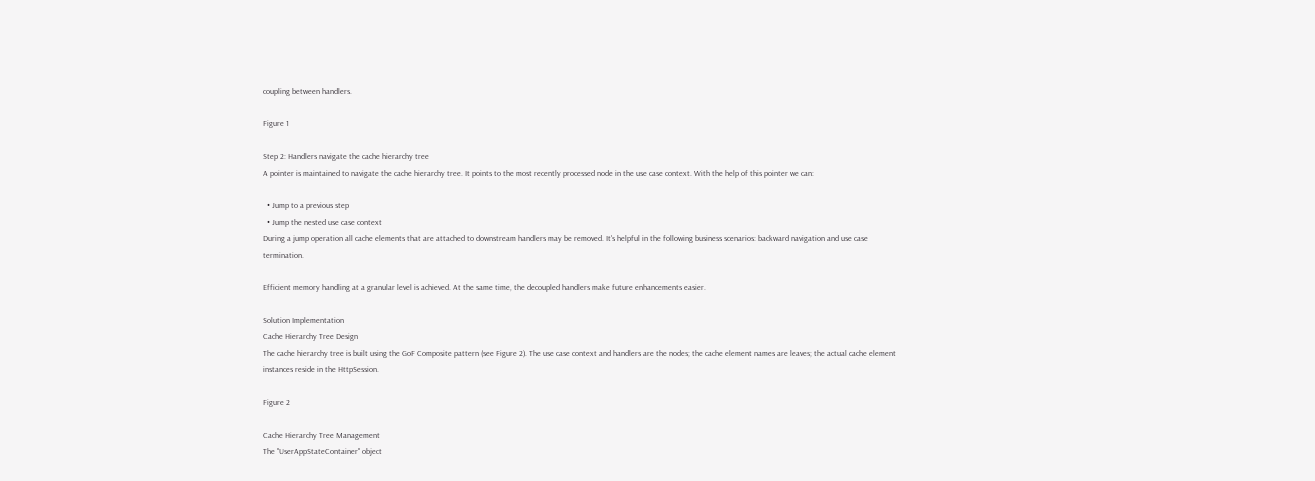coupling between handlers.

Figure 1

Step 2: Handlers navigate the cache hierarchy tree
A pointer is maintained to navigate the cache hierarchy tree. It points to the most recently processed node in the use case context. With the help of this pointer we can:

  • Jump to a previous step
  • Jump the nested use case context
During a jump operation all cache elements that are attached to downstream handlers may be removed. It's helpful in the following business scenarios: backward navigation and use case termination.

Efficient memory handling at a granular level is achieved. At the same time, the decoupled handlers make future enhancements easier.

Solution Implementation
Cache Hierarchy Tree Design
The cache hierarchy tree is built using the GoF Composite pattern (see Figure 2). The use case context and handlers are the nodes; the cache element names are leaves; the actual cache element instances reside in the HttpSession.

Figure 2

Cache Hierarchy Tree Management
The "UserAppStateContainer" object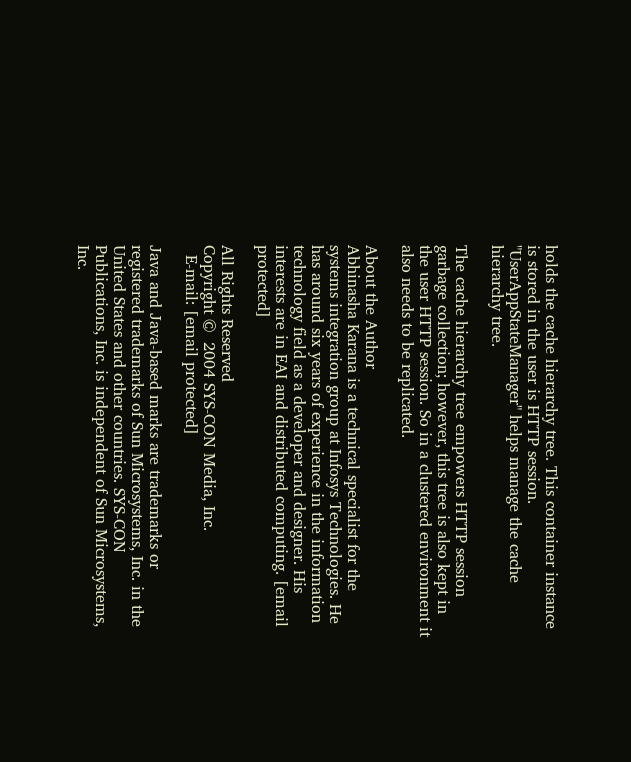holds the cache hierarchy tree. This container instance is stored in the user is HTTP session. "UserAppStateManager" helps manage the cache hierarchy tree.

The cache hierarchy tree empowers HTTP session garbage collection; however, this tree is also kept in the user HTTP session. So in a clustered environment it also needs to be replicated.

About the Author
Abhinasha Karana is a technical specialist for the systems integration group at Infosys Technologies. He has around six years of experience in the information technology field as a developer and designer. His interests are in EAI and distributed computing. [email protected]

All Rights Reserved
Copyright ©  2004 SYS-CON Media, Inc.
  E-mail: [email protected]

Java and Java-based marks are trademarks or registered trademarks of Sun Microsystems, Inc. in the United States and other countries. SYS-CON Publications, Inc. is independent of Sun Microsystems, Inc.